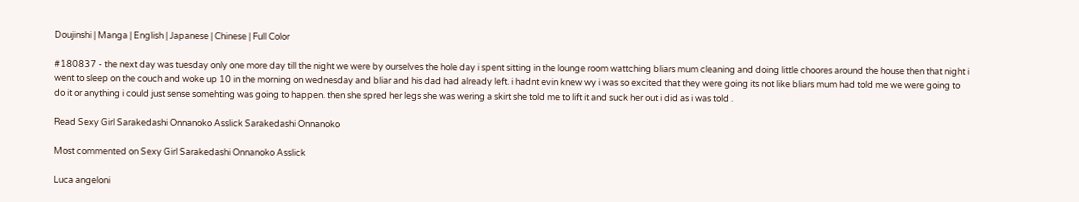Doujinshi | Manga | English | Japanese | Chinese | Full Color

#180837 - the next day was tuesday only one more day till the night we were by ourselves the hole day i spent sitting in the lounge room wattching bliars mum cleaning and doing little choores around the house then that night i went to sleep on the couch and woke up 10 in the morning on wednesday and bliar and his dad had already left. i hadnt evin knew wy i was so excited that they were going its not like bliars mum had told me we were going to do it or anything i could just sense somehting was going to happen. then she spred her legs she was wering a skirt she told me to lift it and suck her out i did as i was told .

Read Sexy Girl Sarakedashi Onnanoko Asslick Sarakedashi Onnanoko

Most commented on Sexy Girl Sarakedashi Onnanoko Asslick

Luca angeloni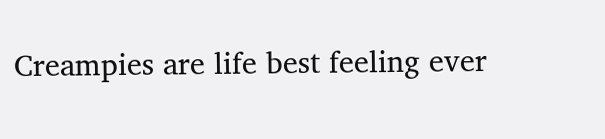Creampies are life best feeling ever